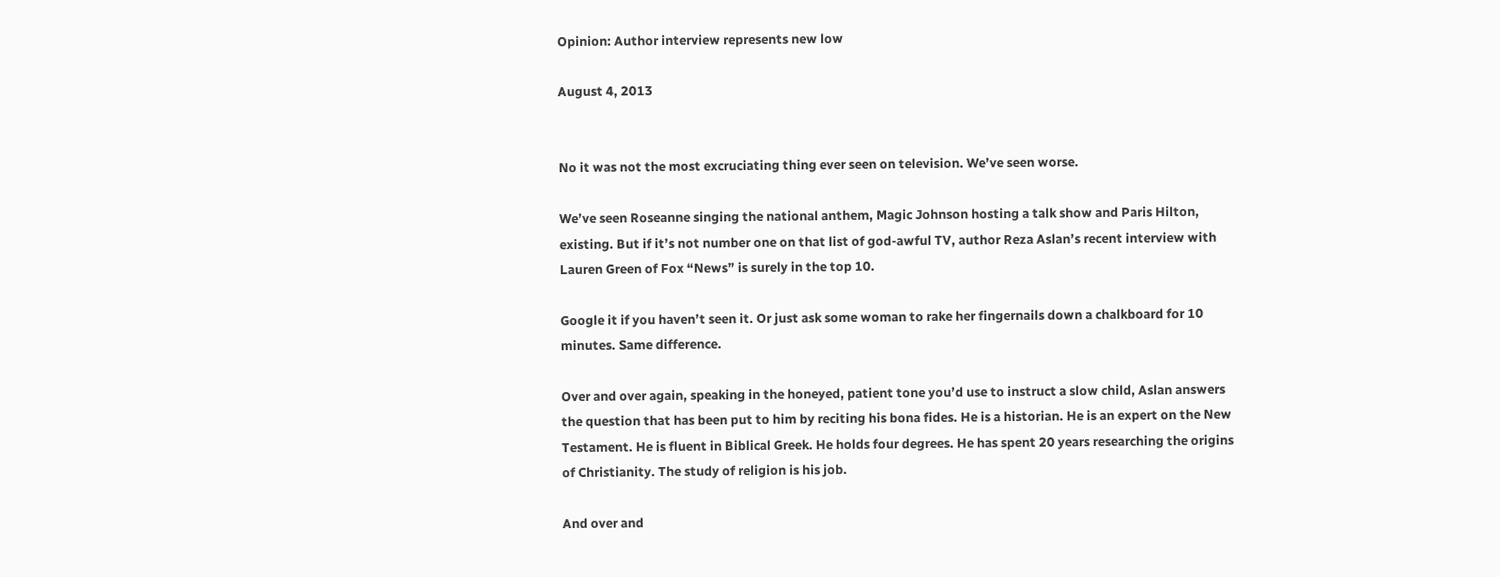Opinion: Author interview represents new low

August 4, 2013


No it was not the most excruciating thing ever seen on television. We’ve seen worse.

We’ve seen Roseanne singing the national anthem, Magic Johnson hosting a talk show and Paris Hilton, existing. But if it’s not number one on that list of god-awful TV, author Reza Aslan’s recent interview with Lauren Green of Fox “News” is surely in the top 10.

Google it if you haven’t seen it. Or just ask some woman to rake her fingernails down a chalkboard for 10 minutes. Same difference.

Over and over again, speaking in the honeyed, patient tone you’d use to instruct a slow child, Aslan answers the question that has been put to him by reciting his bona fides. He is a historian. He is an expert on the New Testament. He is fluent in Biblical Greek. He holds four degrees. He has spent 20 years researching the origins of Christianity. The study of religion is his job.

And over and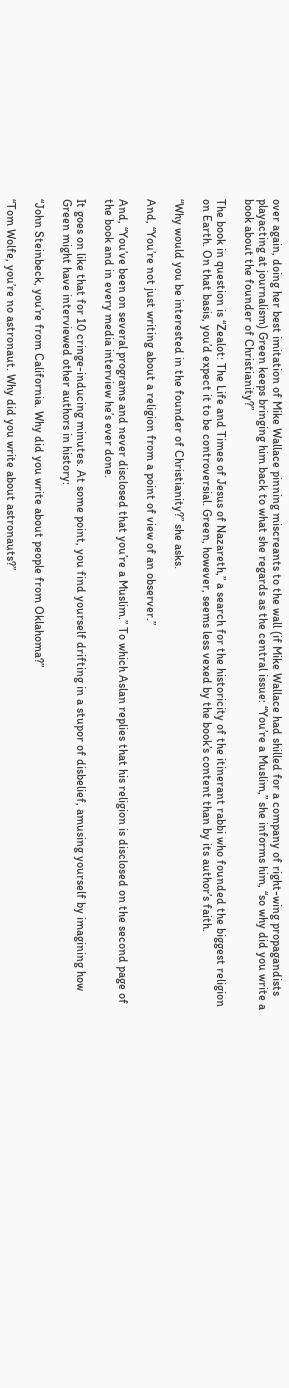over again, doing her best imitation of Mike Wallace pinning miscreants to the wall (if Mike Wallace had shilled for a company of right-wing propagandists playacting at journalism) Green keeps bringing him back to what she regards as the central issue: “You’re a Muslim,” she informs him, “so why did you write a book about the founder of Christianity?”

The book in question is “Zealot: The Life and Times of Jesus of Nazareth,” a search for the historicity of the itinerant rabbi who founded the biggest religion on Earth. On that basis, you’d expect it to be controversial. Green, however, seems less vexed by the book’s content than by its author’s faith.

“Why would you be interested in the founder of Christianity?” she asks.

And, “You’re not just writing about a religion from a point of view of an observer.”

And, “You’ve been on several programs and never disclosed that you’re a Muslim.” To which Aslan replies that his religion is disclosed on the second page of the book and in every media interview he’s ever done.

It goes on like that for 10 cringe-inducing minutes. At some point, you find yourself drifting in a stupor of disbelief, amusing yourself by imagining how Green might have interviewed other authors in history:

“John Steinbeck, you’re from California. Why did you write about people from Oklahoma?”

“Tom Wolfe, you’re no astronaut. Why did you write about astronauts?”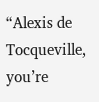“Alexis de Tocqueville, you’re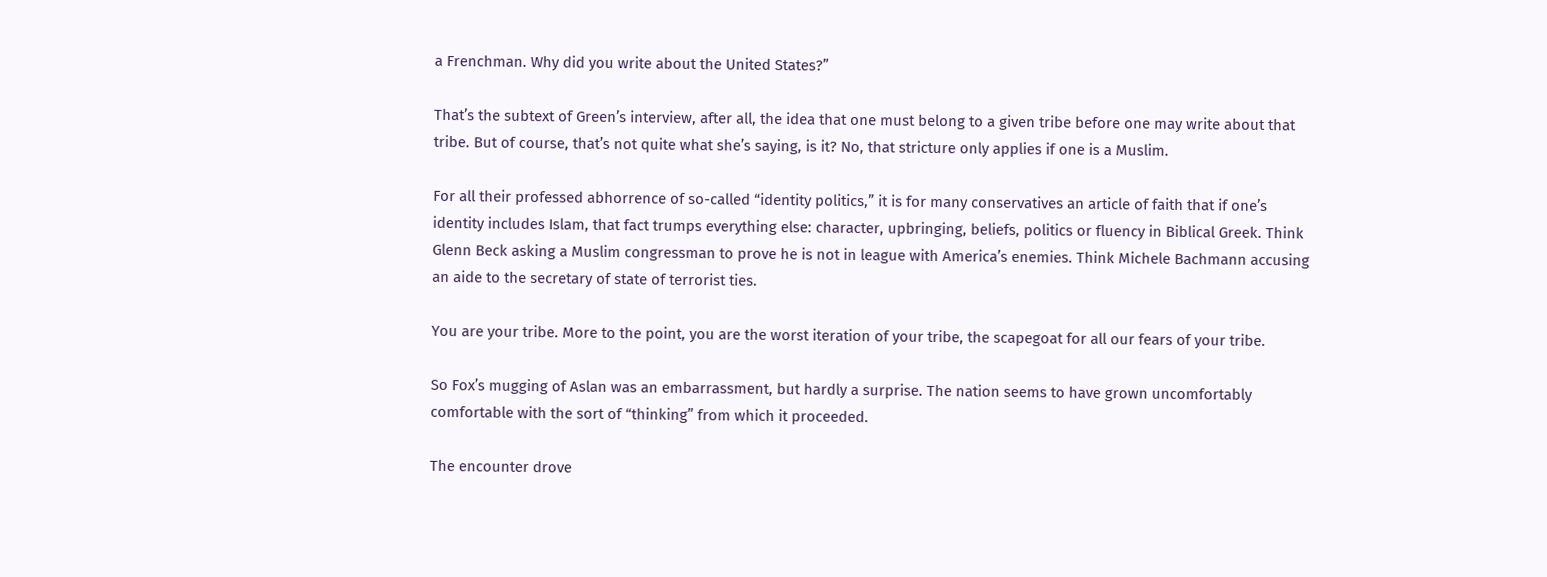a Frenchman. Why did you write about the United States?”

That’s the subtext of Green’s interview, after all, the idea that one must belong to a given tribe before one may write about that tribe. But of course, that’s not quite what she’s saying, is it? No, that stricture only applies if one is a Muslim.

For all their professed abhorrence of so-called “identity politics,” it is for many conservatives an article of faith that if one’s identity includes Islam, that fact trumps everything else: character, upbringing, beliefs, politics or fluency in Biblical Greek. Think Glenn Beck asking a Muslim congressman to prove he is not in league with America’s enemies. Think Michele Bachmann accusing an aide to the secretary of state of terrorist ties.

You are your tribe. More to the point, you are the worst iteration of your tribe, the scapegoat for all our fears of your tribe.

So Fox’s mugging of Aslan was an embarrassment, but hardly a surprise. The nation seems to have grown uncomfortably comfortable with the sort of “thinking” from which it proceeded.

The encounter drove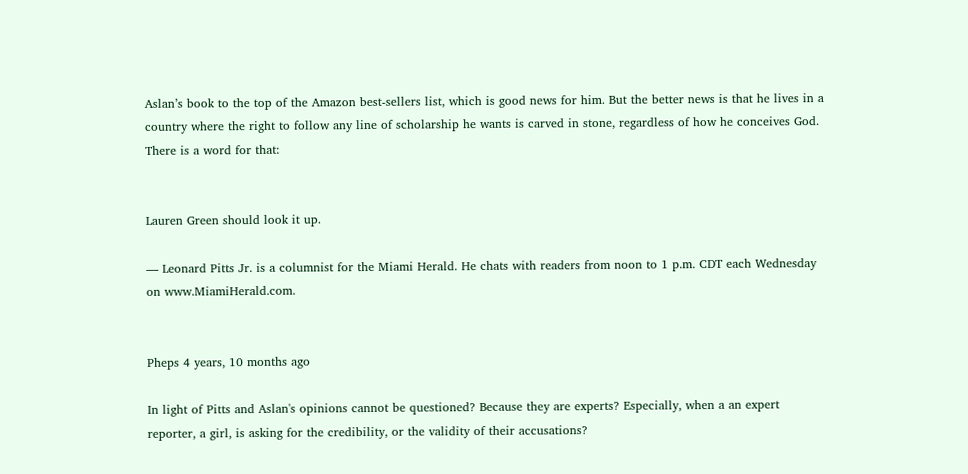Aslan’s book to the top of the Amazon best-sellers list, which is good news for him. But the better news is that he lives in a country where the right to follow any line of scholarship he wants is carved in stone, regardless of how he conceives God. There is a word for that:


Lauren Green should look it up.

— Leonard Pitts Jr. is a columnist for the Miami Herald. He chats with readers from noon to 1 p.m. CDT each Wednesday on www.MiamiHerald.com.


Pheps 4 years, 10 months ago

In light of Pitts and Aslan's opinions cannot be questioned? Because they are experts? Especially, when a an expert reporter, a girl, is asking for the credibility, or the validity of their accusations?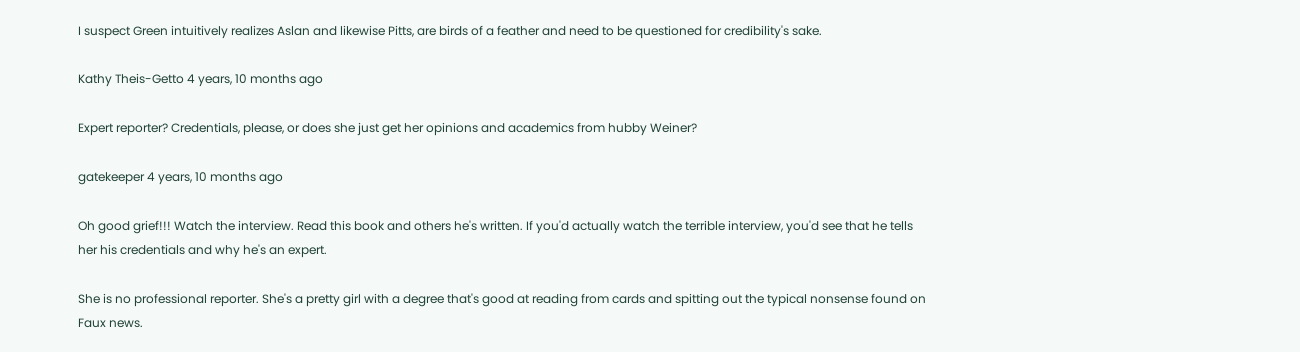I suspect Green intuitively realizes Aslan and likewise Pitts, are birds of a feather and need to be questioned for credibility's sake.

Kathy Theis-Getto 4 years, 10 months ago

Expert reporter? Credentials, please, or does she just get her opinions and academics from hubby Weiner?

gatekeeper 4 years, 10 months ago

Oh good grief!!! Watch the interview. Read this book and others he's written. If you'd actually watch the terrible interview, you'd see that he tells her his credentials and why he's an expert.

She is no professional reporter. She's a pretty girl with a degree that's good at reading from cards and spitting out the typical nonsense found on Faux news.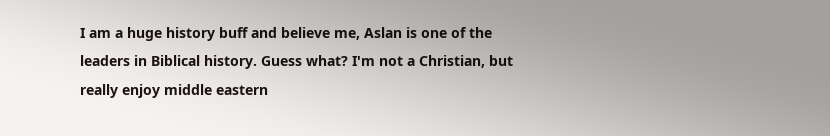I am a huge history buff and believe me, Aslan is one of the leaders in Biblical history. Guess what? I'm not a Christian, but really enjoy middle eastern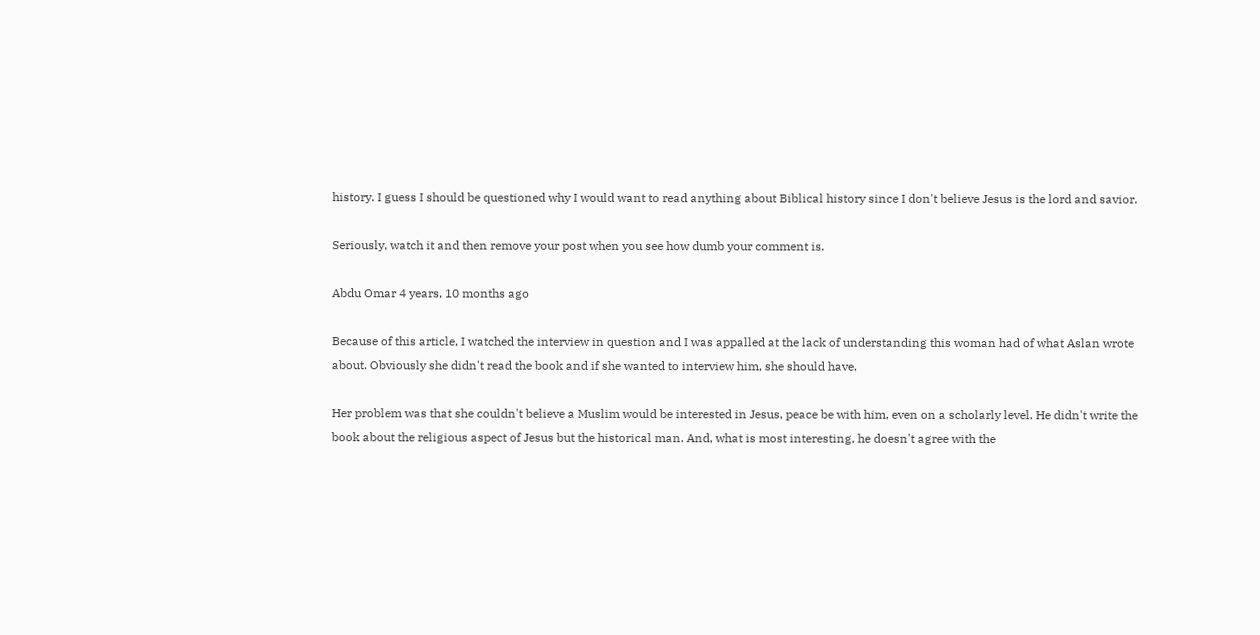history. I guess I should be questioned why I would want to read anything about Biblical history since I don't believe Jesus is the lord and savior.

Seriously, watch it and then remove your post when you see how dumb your comment is.

Abdu Omar 4 years, 10 months ago

Because of this article, I watched the interview in question and I was appalled at the lack of understanding this woman had of what Aslan wrote about. Obviously she didn't read the book and if she wanted to interview him, she should have.

Her problem was that she couldn't believe a Muslim would be interested in Jesus, peace be with him, even on a scholarly level. He didn't write the book about the religious aspect of Jesus but the historical man. And, what is most interesting, he doesn't agree with the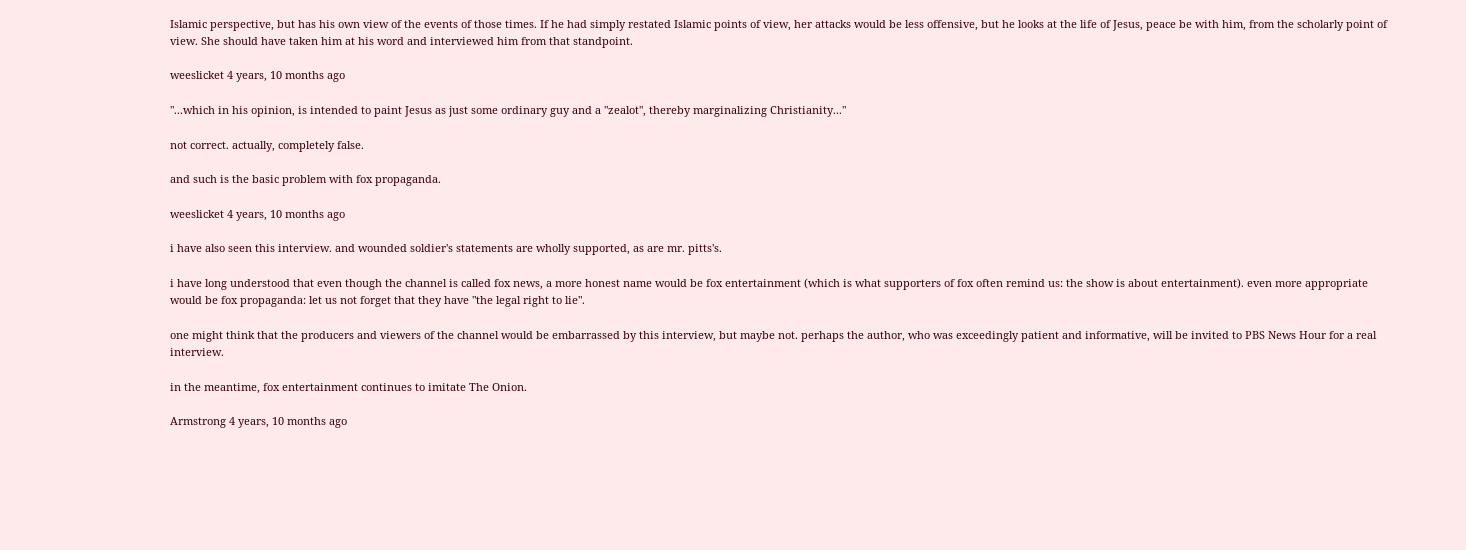Islamic perspective, but has his own view of the events of those times. If he had simply restated Islamic points of view, her attacks would be less offensive, but he looks at the life of Jesus, peace be with him, from the scholarly point of view. She should have taken him at his word and interviewed him from that standpoint.

weeslicket 4 years, 10 months ago

"...which in his opinion, is intended to paint Jesus as just some ordinary guy and a "zealot", thereby marginalizing Christianity..."

not correct. actually, completely false.

and such is the basic problem with fox propaganda.

weeslicket 4 years, 10 months ago

i have also seen this interview. and wounded soldier's statements are wholly supported, as are mr. pitts's.

i have long understood that even though the channel is called fox news, a more honest name would be fox entertainment (which is what supporters of fox often remind us: the show is about entertainment). even more appropriate would be fox propaganda: let us not forget that they have "the legal right to lie".

one might think that the producers and viewers of the channel would be embarrassed by this interview, but maybe not. perhaps the author, who was exceedingly patient and informative, will be invited to PBS News Hour for a real interview.

in the meantime, fox entertainment continues to imitate The Onion.

Armstrong 4 years, 10 months ago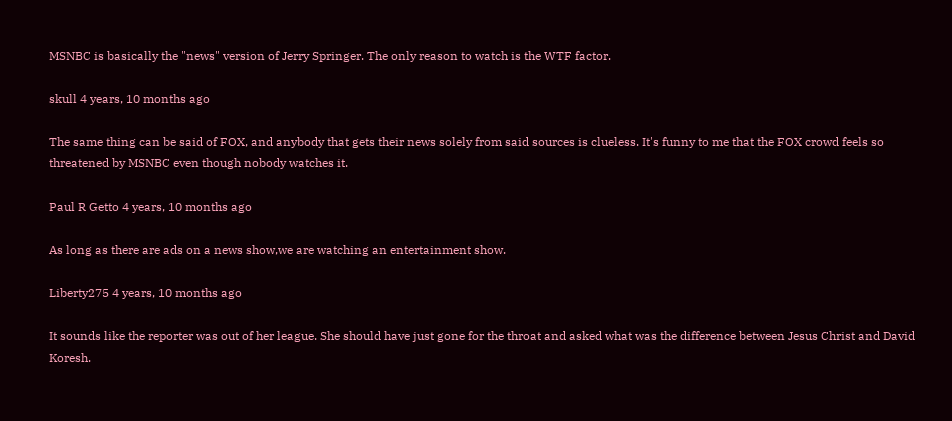MSNBC is basically the "news" version of Jerry Springer. The only reason to watch is the WTF factor.

skull 4 years, 10 months ago

The same thing can be said of FOX, and anybody that gets their news solely from said sources is clueless. It's funny to me that the FOX crowd feels so threatened by MSNBC even though nobody watches it.

Paul R Getto 4 years, 10 months ago

As long as there are ads on a news show,we are watching an entertainment show.

Liberty275 4 years, 10 months ago

It sounds like the reporter was out of her league. She should have just gone for the throat and asked what was the difference between Jesus Christ and David Koresh.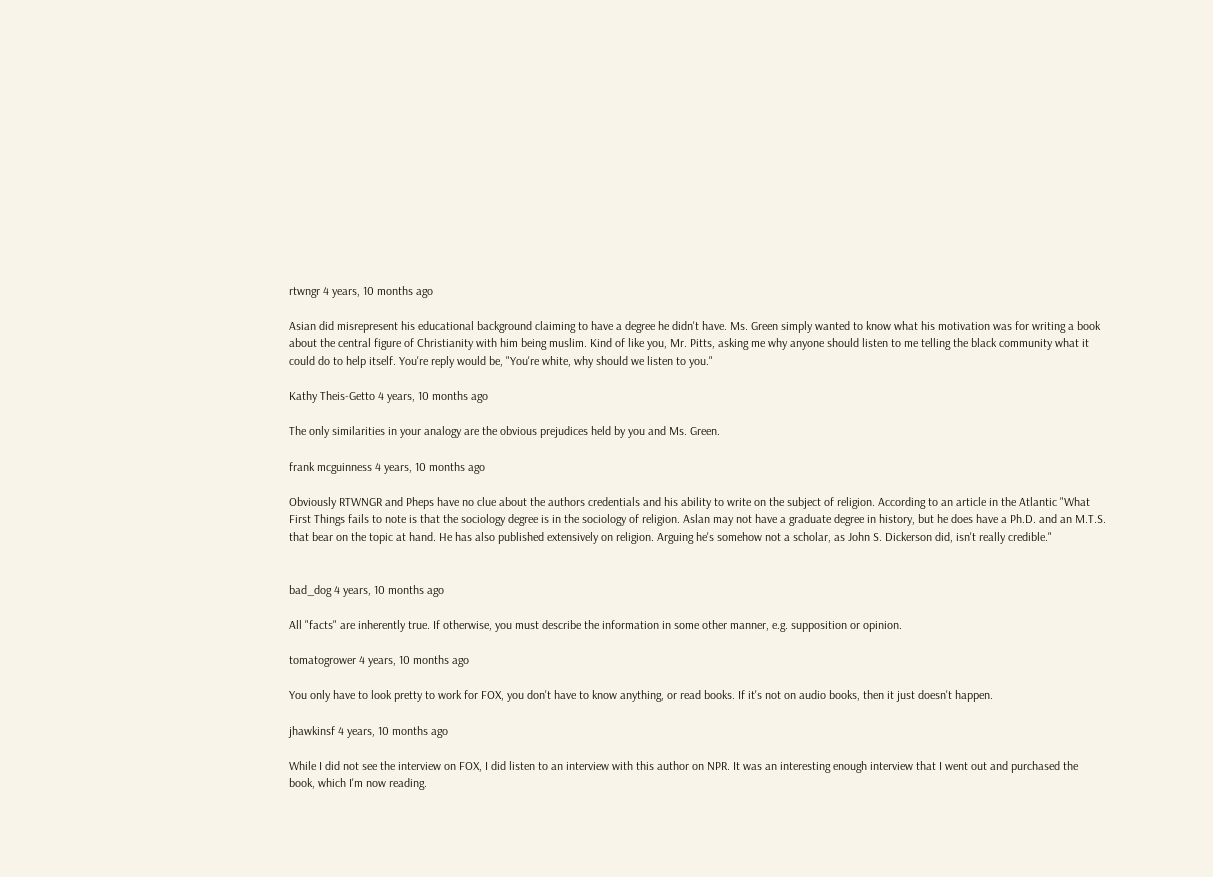rtwngr 4 years, 10 months ago

Asian did misrepresent his educational background claiming to have a degree he didn't have. Ms. Green simply wanted to know what his motivation was for writing a book about the central figure of Christianity with him being muslim. Kind of like you, Mr. Pitts, asking me why anyone should listen to me telling the black community what it could do to help itself. You're reply would be, "You're white, why should we listen to you."

Kathy Theis-Getto 4 years, 10 months ago

The only similarities in your analogy are the obvious prejudices held by you and Ms. Green.

frank mcguinness 4 years, 10 months ago

Obviously RTWNGR and Pheps have no clue about the authors credentials and his ability to write on the subject of religion. According to an article in the Atlantic "What First Things fails to note is that the sociology degree is in the sociology of religion. Aslan may not have a graduate degree in history, but he does have a Ph.D. and an M.T.S. that bear on the topic at hand. He has also published extensively on religion. Arguing he's somehow not a scholar, as John S. Dickerson did, isn't really credible."


bad_dog 4 years, 10 months ago

All "facts" are inherently true. If otherwise, you must describe the information in some other manner, e.g. supposition or opinion.

tomatogrower 4 years, 10 months ago

You only have to look pretty to work for FOX, you don't have to know anything, or read books. If it's not on audio books, then it just doesn't happen.

jhawkinsf 4 years, 10 months ago

While I did not see the interview on FOX, I did listen to an interview with this author on NPR. It was an interesting enough interview that I went out and purchased the book, which I'm now reading.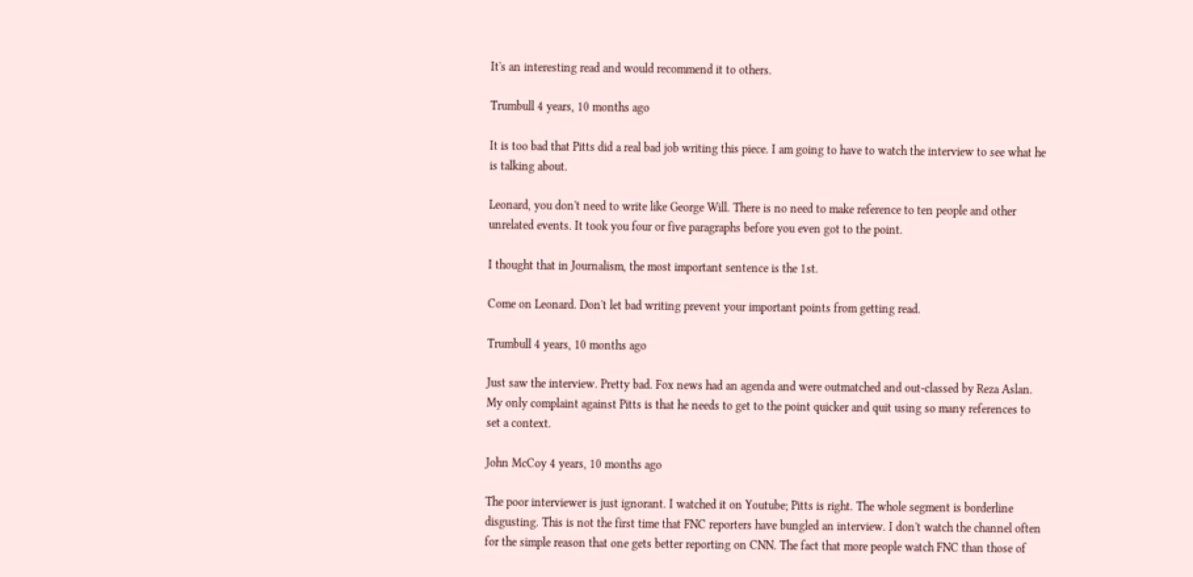It's an interesting read and would recommend it to others.

Trumbull 4 years, 10 months ago

It is too bad that Pitts did a real bad job writing this piece. I am going to have to watch the interview to see what he is talking about.

Leonard, you don't need to write like George Will. There is no need to make reference to ten people and other unrelated events. It took you four or five paragraphs before you even got to the point.

I thought that in Journalism, the most important sentence is the 1st.

Come on Leonard. Don't let bad writing prevent your important points from getting read.

Trumbull 4 years, 10 months ago

Just saw the interview. Pretty bad. Fox news had an agenda and were outmatched and out-classed by Reza Aslan. My only complaint against Pitts is that he needs to get to the point quicker and quit using so many references to set a context.

John McCoy 4 years, 10 months ago

The poor interviewer is just ignorant. I watched it on Youtube; Pitts is right. The whole segment is borderline disgusting. This is not the first time that FNC reporters have bungled an interview. I don't watch the channel often for the simple reason that one gets better reporting on CNN. The fact that more people watch FNC than those of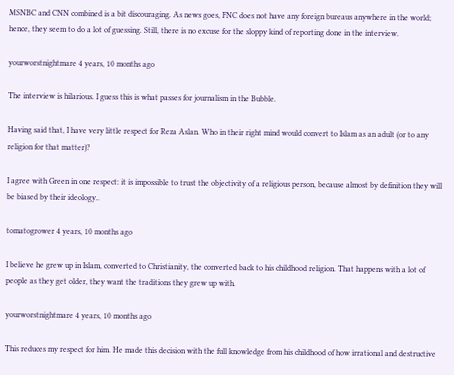MSNBC and CNN combined is a bit discouraging. As news goes, FNC does not have any foreign bureaus anywhere in the world; hence, they seem to do a lot of guessing. Still, there is no excuse for the sloppy kind of reporting done in the interview.

yourworstnightmare 4 years, 10 months ago

The interview is hilarious. I guess this is what passes for journalism in the Bubble.

Having said that, I have very little respect for Reza Aslan. Who in their right mind would convert to Islam as an adult (or to any religion for that matter)?

I agree with Green in one respect: it is impossible to trust the objectivity of a religious person, because almost by definition they will be biased by their ideology..

tomatogrower 4 years, 10 months ago

I believe he grew up in Islam, converted to Christianity, the converted back to his childhood religion. That happens with a lot of people as they get older, they want the traditions they grew up with.

yourworstnightmare 4 years, 10 months ago

This reduces my respect for him. He made this decision with the full knowledge from his childhood of how irrational and destructive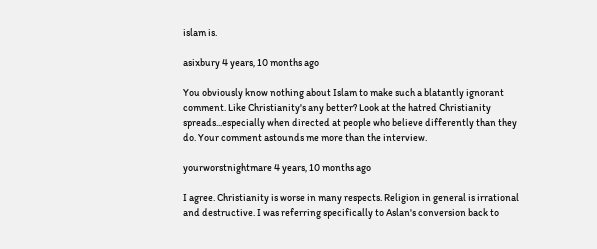islam is.

asixbury 4 years, 10 months ago

You obviously know nothing about Islam to make such a blatantly ignorant comment. Like Christianity's any better? Look at the hatred Christianity spreads...especially when directed at people who believe differently than they do. Your comment astounds me more than the interview.

yourworstnightmare 4 years, 10 months ago

I agree. Christianity is worse in many respects. Religion in general is irrational and destructive. I was referring specifically to Aslan's conversion back to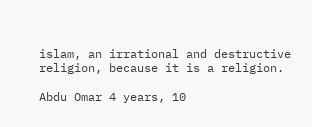islam, an irrational and destructive religion, because it is a religion.

Abdu Omar 4 years, 10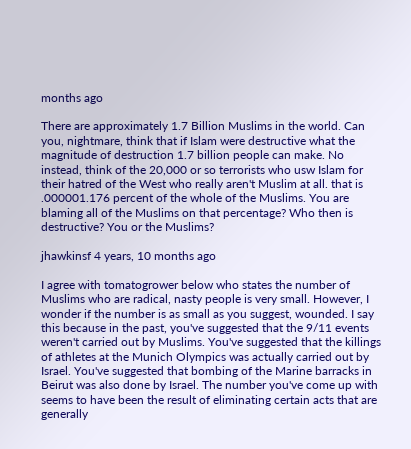months ago

There are approximately 1.7 Billion Muslims in the world. Can you, nightmare, think that if Islam were destructive what the magnitude of destruction 1.7 billion people can make. No instead, think of the 20,000 or so terrorists who usw Islam for their hatred of the West who really aren't Muslim at all. that is .000001.176 percent of the whole of the Muslims. You are blaming all of the Muslims on that percentage? Who then is destructive? You or the Muslims?

jhawkinsf 4 years, 10 months ago

I agree with tomatogrower below who states the number of Muslims who are radical, nasty people is very small. However, I wonder if the number is as small as you suggest, wounded. I say this because in the past, you've suggested that the 9/11 events weren't carried out by Muslims. You've suggested that the killings of athletes at the Munich Olympics was actually carried out by Israel. You've suggested that bombing of the Marine barracks in Beirut was also done by Israel. The number you've come up with seems to have been the result of eliminating certain acts that are generally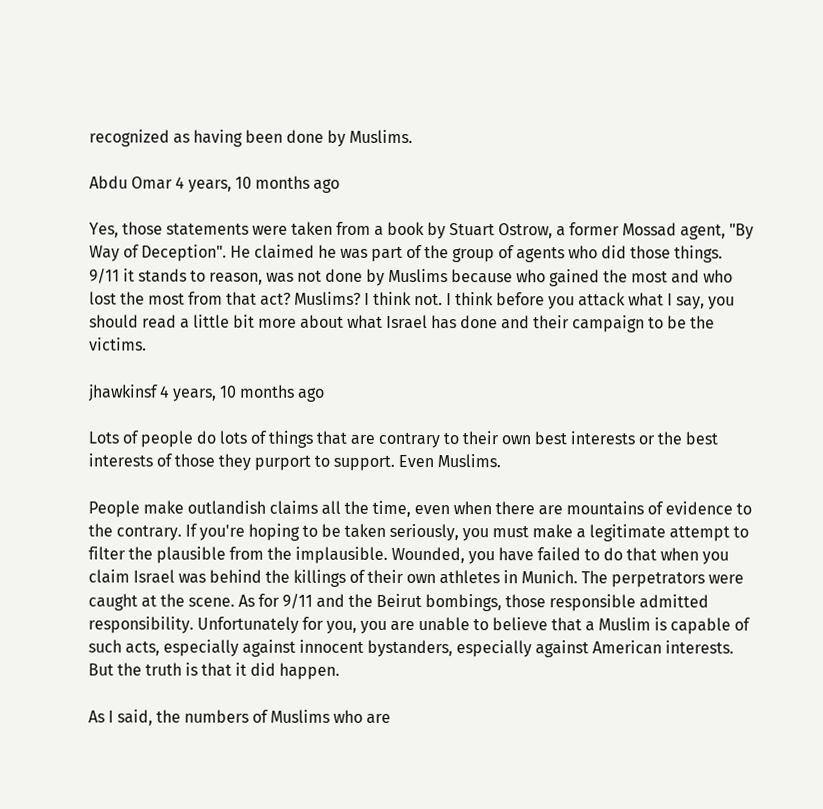recognized as having been done by Muslims.

Abdu Omar 4 years, 10 months ago

Yes, those statements were taken from a book by Stuart Ostrow, a former Mossad agent, "By Way of Deception". He claimed he was part of the group of agents who did those things. 9/11 it stands to reason, was not done by Muslims because who gained the most and who lost the most from that act? Muslims? I think not. I think before you attack what I say, you should read a little bit more about what Israel has done and their campaign to be the victims.

jhawkinsf 4 years, 10 months ago

Lots of people do lots of things that are contrary to their own best interests or the best interests of those they purport to support. Even Muslims.

People make outlandish claims all the time, even when there are mountains of evidence to the contrary. If you're hoping to be taken seriously, you must make a legitimate attempt to filter the plausible from the implausible. Wounded, you have failed to do that when you claim Israel was behind the killings of their own athletes in Munich. The perpetrators were caught at the scene. As for 9/11 and the Beirut bombings, those responsible admitted responsibility. Unfortunately for you, you are unable to believe that a Muslim is capable of such acts, especially against innocent bystanders, especially against American interests. But the truth is that it did happen.

As I said, the numbers of Muslims who are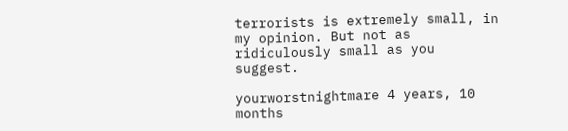terrorists is extremely small, in my opinion. But not as ridiculously small as you suggest.

yourworstnightmare 4 years, 10 months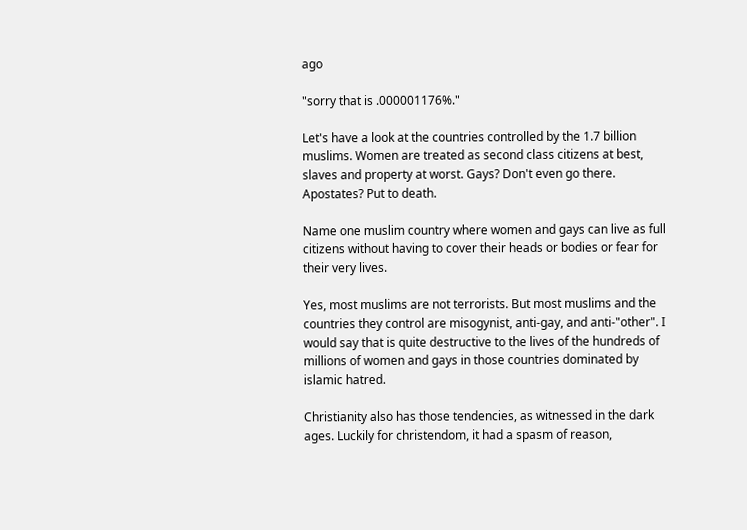ago

"sorry that is .000001176%."

Let's have a look at the countries controlled by the 1.7 billion muslims. Women are treated as second class citizens at best, slaves and property at worst. Gays? Don't even go there. Apostates? Put to death.

Name one muslim country where women and gays can live as full citizens without having to cover their heads or bodies or fear for their very lives.

Yes, most muslims are not terrorists. But most muslims and the countries they control are misogynist, anti-gay, and anti-"other". I would say that is quite destructive to the lives of the hundreds of millions of women and gays in those countries dominated by islamic hatred.

Christianity also has those tendencies, as witnessed in the dark ages. Luckily for christendom, it had a spasm of reason,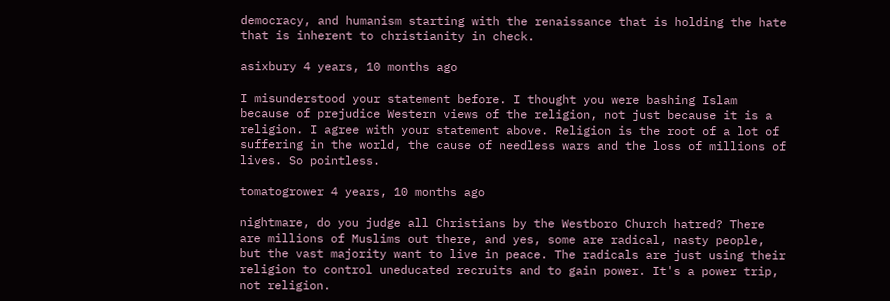democracy, and humanism starting with the renaissance that is holding the hate that is inherent to christianity in check.

asixbury 4 years, 10 months ago

I misunderstood your statement before. I thought you were bashing Islam because of prejudice Western views of the religion, not just because it is a religion. I agree with your statement above. Religion is the root of a lot of suffering in the world, the cause of needless wars and the loss of millions of lives. So pointless.

tomatogrower 4 years, 10 months ago

nightmare, do you judge all Christians by the Westboro Church hatred? There are millions of Muslims out there, and yes, some are radical, nasty people, but the vast majority want to live in peace. The radicals are just using their religion to control uneducated recruits and to gain power. It's a power trip, not religion.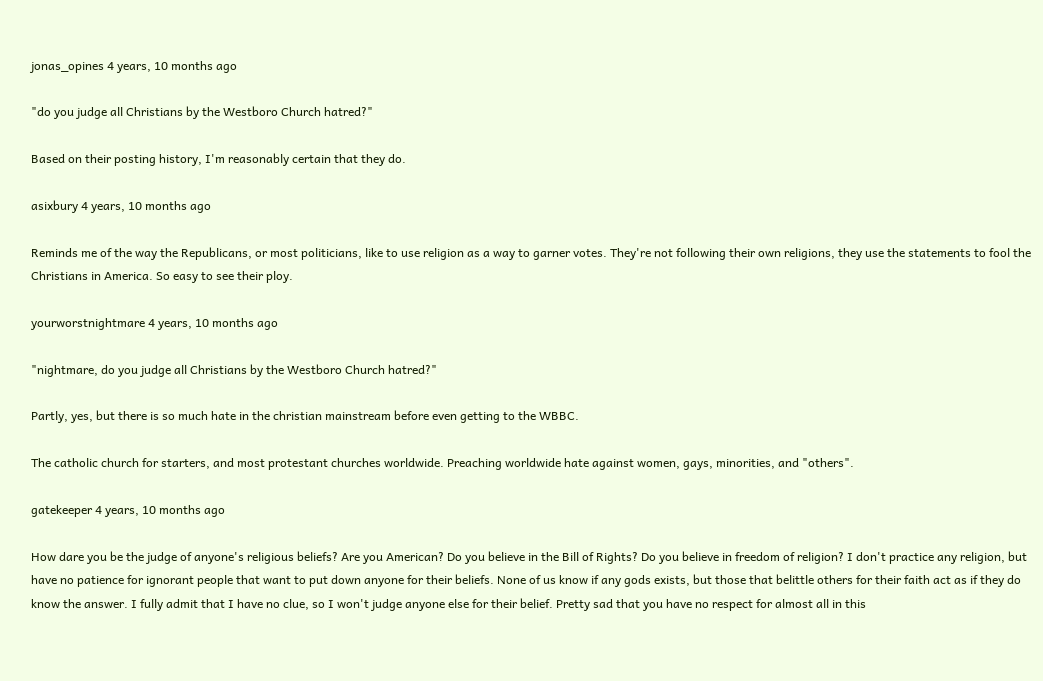jonas_opines 4 years, 10 months ago

"do you judge all Christians by the Westboro Church hatred?"

Based on their posting history, I'm reasonably certain that they do.

asixbury 4 years, 10 months ago

Reminds me of the way the Republicans, or most politicians, like to use religion as a way to garner votes. They're not following their own religions, they use the statements to fool the Christians in America. So easy to see their ploy.

yourworstnightmare 4 years, 10 months ago

"nightmare, do you judge all Christians by the Westboro Church hatred?"

Partly, yes, but there is so much hate in the christian mainstream before even getting to the WBBC.

The catholic church for starters, and most protestant churches worldwide. Preaching worldwide hate against women, gays, minorities, and "others".

gatekeeper 4 years, 10 months ago

How dare you be the judge of anyone's religious beliefs? Are you American? Do you believe in the Bill of Rights? Do you believe in freedom of religion? I don't practice any religion, but have no patience for ignorant people that want to put down anyone for their beliefs. None of us know if any gods exists, but those that belittle others for their faith act as if they do know the answer. I fully admit that I have no clue, so I won't judge anyone else for their belief. Pretty sad that you have no respect for almost all in this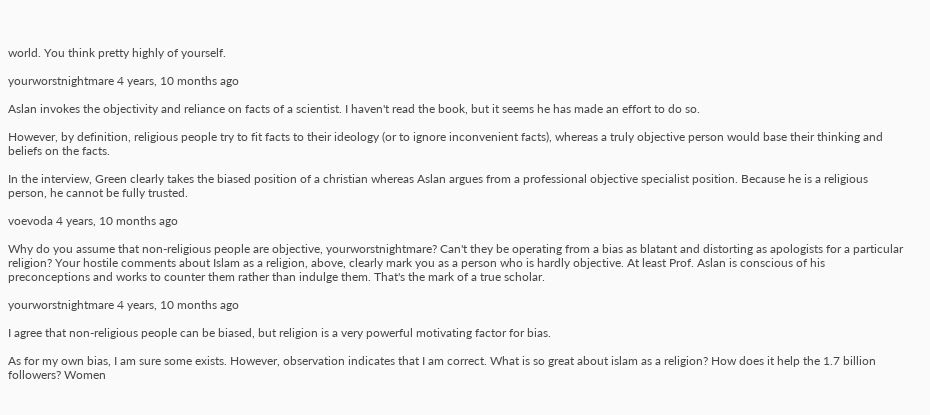world. You think pretty highly of yourself.

yourworstnightmare 4 years, 10 months ago

Aslan invokes the objectivity and reliance on facts of a scientist. I haven't read the book, but it seems he has made an effort to do so.

However, by definition, religious people try to fit facts to their ideology (or to ignore inconvenient facts), whereas a truly objective person would base their thinking and beliefs on the facts.

In the interview, Green clearly takes the biased position of a christian whereas Aslan argues from a professional objective specialist position. Because he is a religious person, he cannot be fully trusted.

voevoda 4 years, 10 months ago

Why do you assume that non-religious people are objective, yourworstnightmare? Can't they be operating from a bias as blatant and distorting as apologists for a particular religion? Your hostile comments about Islam as a religion, above, clearly mark you as a person who is hardly objective. At least Prof. Aslan is conscious of his preconceptions and works to counter them rather than indulge them. That's the mark of a true scholar.

yourworstnightmare 4 years, 10 months ago

I agree that non-religious people can be biased, but religion is a very powerful motivating factor for bias.

As for my own bias, I am sure some exists. However, observation indicates that I am correct. What is so great about islam as a religion? How does it help the 1.7 billion followers? Women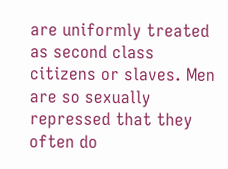are uniformly treated as second class citizens or slaves. Men are so sexually repressed that they often do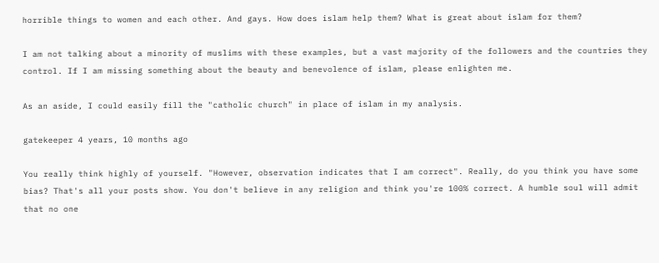horrible things to women and each other. And gays. How does islam help them? What is great about islam for them?

I am not talking about a minority of muslims with these examples, but a vast majority of the followers and the countries they control. If I am missing something about the beauty and benevolence of islam, please enlighten me.

As an aside, I could easily fill the "catholic church" in place of islam in my analysis.

gatekeeper 4 years, 10 months ago

You really think highly of yourself. "However, observation indicates that I am correct". Really, do you think you have some bias? That's all your posts show. You don't believe in any religion and think you're 100% correct. A humble soul will admit that no one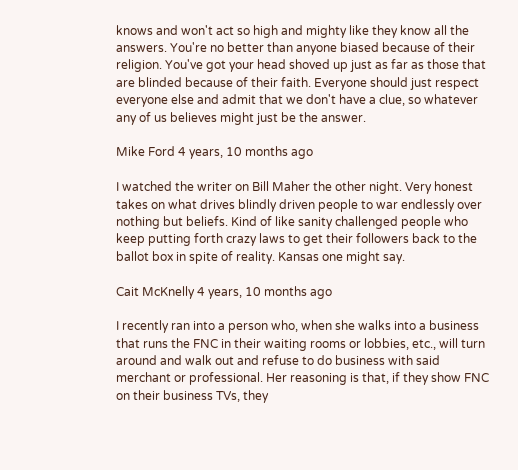knows and won't act so high and mighty like they know all the answers. You're no better than anyone biased because of their religion. You've got your head shoved up just as far as those that are blinded because of their faith. Everyone should just respect everyone else and admit that we don't have a clue, so whatever any of us believes might just be the answer.

Mike Ford 4 years, 10 months ago

I watched the writer on Bill Maher the other night. Very honest takes on what drives blindly driven people to war endlessly over nothing but beliefs. Kind of like sanity challenged people who keep putting forth crazy laws to get their followers back to the ballot box in spite of reality. Kansas one might say.

Cait McKnelly 4 years, 10 months ago

I recently ran into a person who, when she walks into a business that runs the FNC in their waiting rooms or lobbies, etc., will turn around and walk out and refuse to do business with said merchant or professional. Her reasoning is that, if they show FNC on their business TVs, they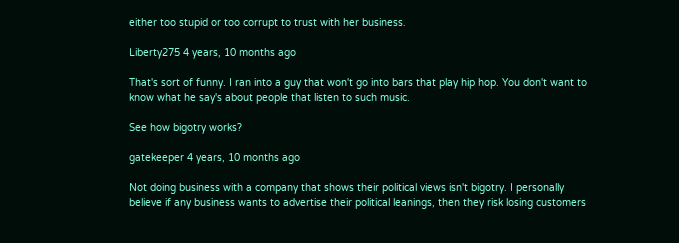either too stupid or too corrupt to trust with her business.

Liberty275 4 years, 10 months ago

That's sort of funny. I ran into a guy that won't go into bars that play hip hop. You don't want to know what he say's about people that listen to such music.

See how bigotry works?

gatekeeper 4 years, 10 months ago

Not doing business with a company that shows their political views isn't bigotry. I personally believe if any business wants to advertise their political leanings, then they risk losing customers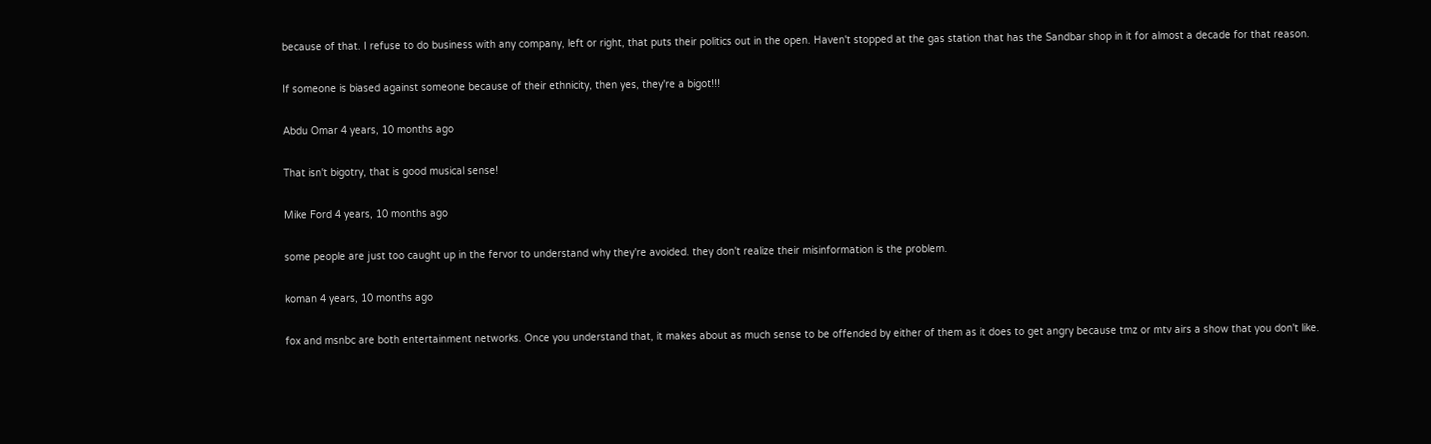because of that. I refuse to do business with any company, left or right, that puts their politics out in the open. Haven't stopped at the gas station that has the Sandbar shop in it for almost a decade for that reason.

If someone is biased against someone because of their ethnicity, then yes, they're a bigot!!!

Abdu Omar 4 years, 10 months ago

That isn't bigotry, that is good musical sense!

Mike Ford 4 years, 10 months ago

some people are just too caught up in the fervor to understand why they're avoided. they don't realize their misinformation is the problem.

koman 4 years, 10 months ago

fox and msnbc are both entertainment networks. Once you understand that, it makes about as much sense to be offended by either of them as it does to get angry because tmz or mtv airs a show that you don't like.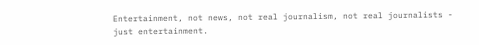Entertainment, not news, not real journalism, not real journalists - just entertainment.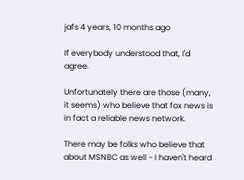jafs 4 years, 10 months ago

If everybody understood that, I'd agree.

Unfortunately there are those (many, it seems) who believe that fox news is in fact a reliable news network.

There may be folks who believe that about MSNBC as well - I haven't heard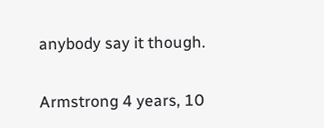anybody say it though.

Armstrong 4 years, 10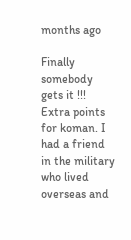months ago

Finally somebody gets it !!! Extra points for koman. I had a friend in the military who lived overseas and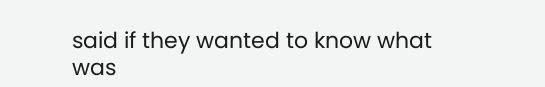said if they wanted to know what was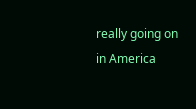really going on in America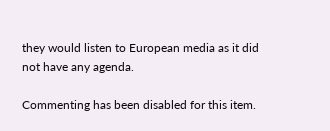they would listen to European media as it did not have any agenda.

Commenting has been disabled for this item.